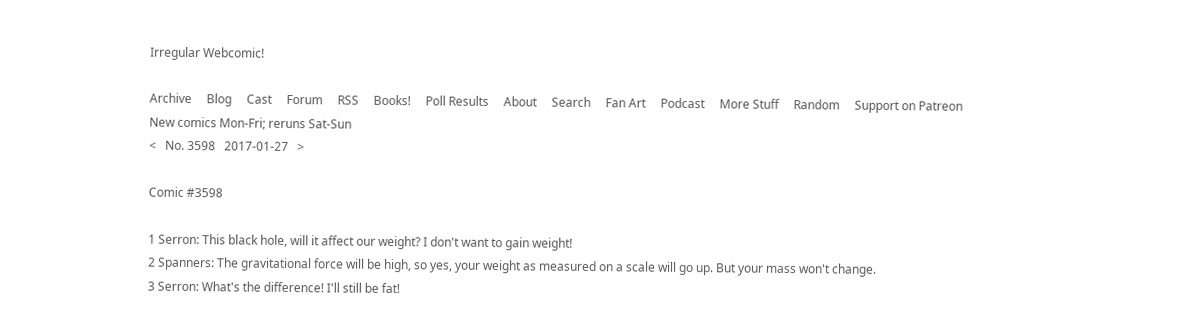Irregular Webcomic!

Archive     Blog     Cast     Forum     RSS     Books!     Poll Results     About     Search     Fan Art     Podcast     More Stuff     Random     Support on Patreon
New comics Mon-Fri; reruns Sat-Sun
<   No. 3598   2017-01-27   >

Comic #3598

1 Serron: This black hole, will it affect our weight? I don't want to gain weight!
2 Spanners: The gravitational force will be high, so yes, your weight as measured on a scale will go up. But your mass won't change.
3 Serron: What's the difference! I'll still be fat!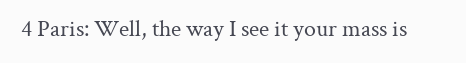4 Paris: Well, the way I see it your mass is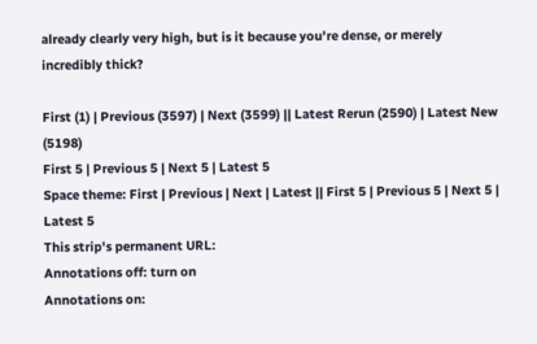already clearly very high, but is it because you're dense, or merely incredibly thick?

First (1) | Previous (3597) | Next (3599) || Latest Rerun (2590) | Latest New (5198)
First 5 | Previous 5 | Next 5 | Latest 5
Space theme: First | Previous | Next | Latest || First 5 | Previous 5 | Next 5 | Latest 5
This strip's permanent URL:
Annotations off: turn on
Annotations on: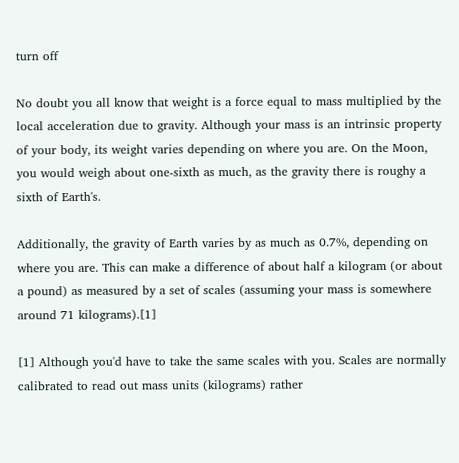turn off

No doubt you all know that weight is a force equal to mass multiplied by the local acceleration due to gravity. Although your mass is an intrinsic property of your body, its weight varies depending on where you are. On the Moon, you would weigh about one-sixth as much, as the gravity there is roughy a sixth of Earth's.

Additionally, the gravity of Earth varies by as much as 0.7%, depending on where you are. This can make a difference of about half a kilogram (or about a pound) as measured by a set of scales (assuming your mass is somewhere around 71 kilograms).[1]

[1] Although you'd have to take the same scales with you. Scales are normally calibrated to read out mass units (kilograms) rather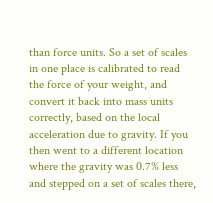than force units. So a set of scales in one place is calibrated to read the force of your weight, and convert it back into mass units correctly, based on the local acceleration due to gravity. If you then went to a different location where the gravity was 0.7% less and stepped on a set of scales there,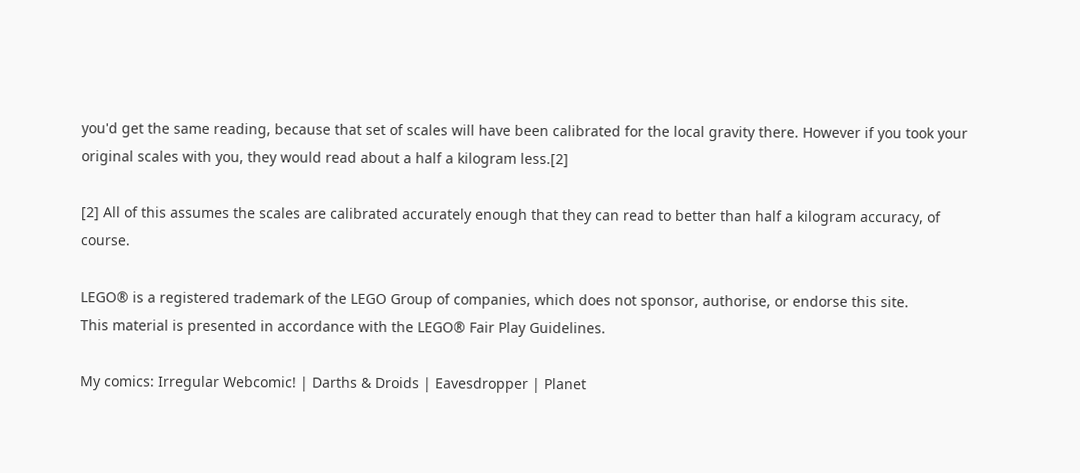you'd get the same reading, because that set of scales will have been calibrated for the local gravity there. However if you took your original scales with you, they would read about a half a kilogram less.[2]

[2] All of this assumes the scales are calibrated accurately enough that they can read to better than half a kilogram accuracy, of course.

LEGO® is a registered trademark of the LEGO Group of companies, which does not sponsor, authorise, or endorse this site.
This material is presented in accordance with the LEGO® Fair Play Guidelines.

My comics: Irregular Webcomic! | Darths & Droids | Eavesdropper | Planet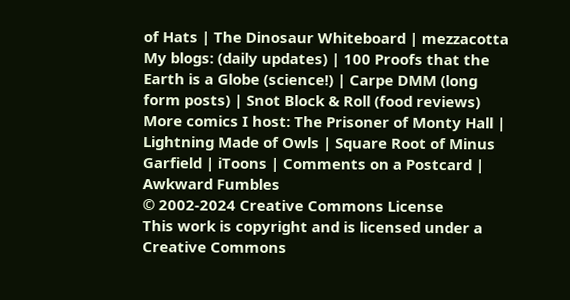of Hats | The Dinosaur Whiteboard | mezzacotta
My blogs: (daily updates) | 100 Proofs that the Earth is a Globe (science!) | Carpe DMM (long form posts) | Snot Block & Roll (food reviews)
More comics I host: The Prisoner of Monty Hall | Lightning Made of Owls | Square Root of Minus Garfield | iToons | Comments on a Postcard | Awkward Fumbles
© 2002-2024 Creative Commons License
This work is copyright and is licensed under a Creative Commons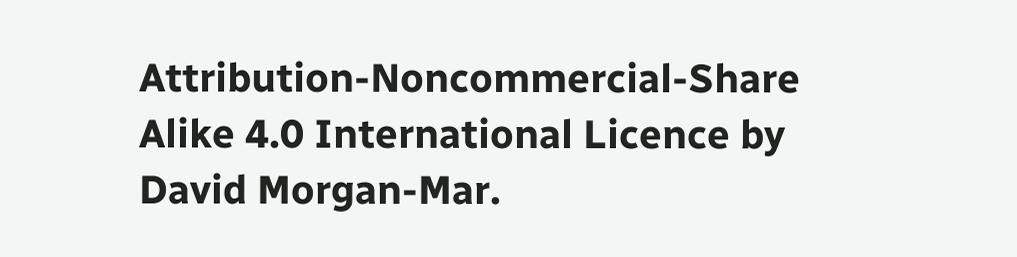Attribution-Noncommercial-Share Alike 4.0 International Licence by David Morgan-Mar.